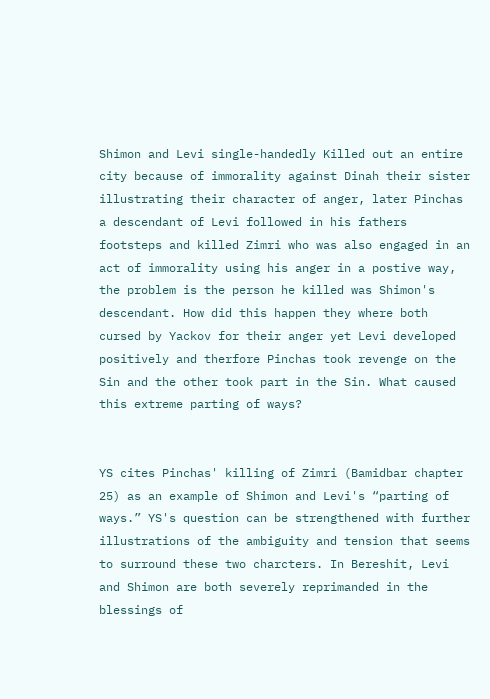Shimon and Levi single-handedly Killed out an entire city because of immorality against Dinah their sister illustrating their character of anger, later Pinchas a descendant of Levi followed in his fathers footsteps and killed Zimri who was also engaged in an act of immorality using his anger in a postive way, the problem is the person he killed was Shimon's descendant. How did this happen they where both cursed by Yackov for their anger yet Levi developed positively and therfore Pinchas took revenge on the Sin and the other took part in the Sin. What caused this extreme parting of ways?


YS cites Pinchas' killing of Zimri (Bamidbar chapter 25) as an example of Shimon and Levi's “parting of ways.” YS's question can be strengthened with further illustrations of the ambiguity and tension that seems to surround these two charcters. In Bereshit, Levi and Shimon are both severely reprimanded in the blessings of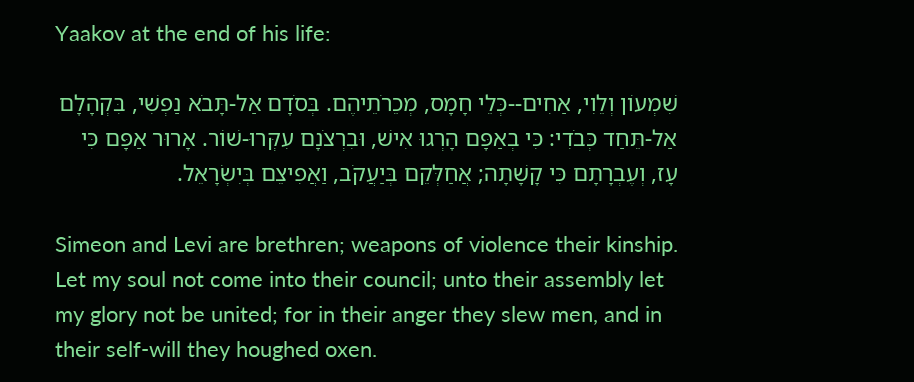Yaakov at the end of his life:

שִׁמְעוֹן וְלֵוִי, אַחִים--כְּלֵי חָמָס, מְכֵרֹתֵיהֶם. בְּסֹדָם אַל-תָּבֹא נַפְשִׁי, בִּקְהָלָם אַל-תֵּחַד כְּבֹדִי: כִּי בְאַפָּם הָרְגוּ אִישׁ, וּבִרְצֹנָם עִקְּרוּ-שׁוֹר. אָרוּר אַפָּם כִּי עָז, וְעֶבְרָתָם כִּי קָשָׁתָה; אֲחַלְּקֵם בְּיַעֲקֹב, וַאֲפִיצֵם בְּיִשְׂרָאֵל.

Simeon and Levi are brethren; weapons of violence their kinship. Let my soul not come into their council; unto their assembly let my glory not be united; for in their anger they slew men, and in their self-will they houghed oxen.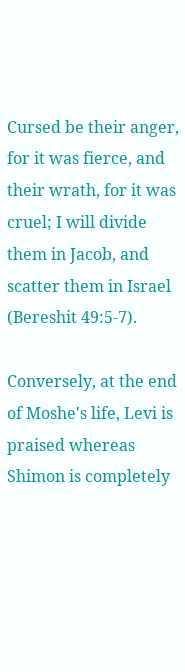Cursed be their anger, for it was fierce, and their wrath, for it was cruel; I will divide them in Jacob, and scatter them in Israel (Bereshit 49:5-7).

Conversely, at the end of Moshe's life, Levi is praised whereas Shimon is completely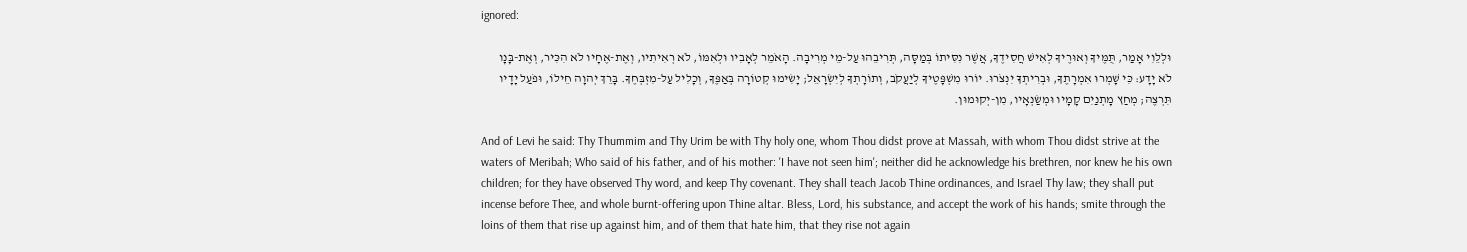ignored:

וּלְלֵוִי אָמַר, תֻּמֶּיךָ וְאוּרֶיךָ לְאִישׁ חֲסִידֶךָ, אֲשֶׁר נִסִּיתוֹ בְּמַסָּה, תְּרִיבֵהוּ עַל-מֵי מְרִיבָה. הָאֹמֵר לְאָבִיו וּלְאִמּוֹ, לֹא רְאִיתִיו, וְאֶת-אֶחָיו לֹא הִכִּיר, וְאֶת-בָּנָו לֹא יָדָע: כִּי שָׁמְרוּ אִמְרָתֶךָ, וּבְרִיתְךָ יִנְצֹרוּ. יוֹרוּ מִשְׁפָּטֶיךָ לְיַעֲקֹב, וְתוֹרָתְךָ לְיִשְׂרָאֵל; יָשִׂימוּ קְטוֹרָה בְּאַפֶּךָ, וְכָלִיל עַל-מִזְבְּחֶךָ. בָּרֵךְ יְהוָה חֵילוֹ, וּפֹעַל יָדָיו תִּרְצֶה; מְחַץ מָתְנַיִם קָמָיו וּמְשַׂנְאָיו, מִן-יְקוּמוּן.

And of Levi he said: Thy Thummim and Thy Urim be with Thy holy one, whom Thou didst prove at Massah, with whom Thou didst strive at the waters of Meribah; Who said of his father, and of his mother: 'I have not seen him'; neither did he acknowledge his brethren, nor knew he his own children; for they have observed Thy word, and keep Thy covenant. They shall teach Jacob Thine ordinances, and Israel Thy law; they shall put incense before Thee, and whole burnt-offering upon Thine altar. Bless, Lord, his substance, and accept the work of his hands; smite through the loins of them that rise up against him, and of them that hate him, that they rise not again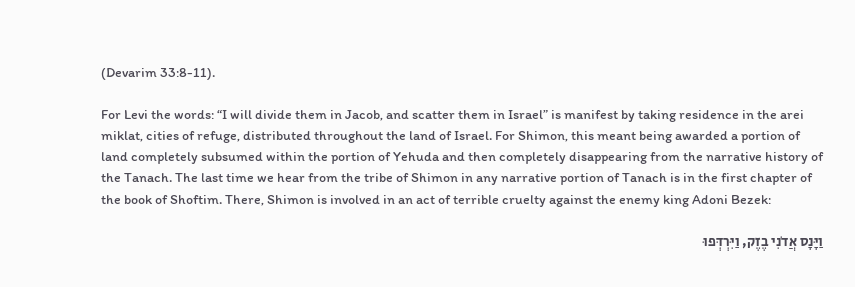(Devarim 33:8-11).

For Levi the words: “I will divide them in Jacob, and scatter them in Israel” is manifest by taking residence in the arei miklat, cities of refuge, distributed throughout the land of Israel. For Shimon, this meant being awarded a portion of land completely subsumed within the portion of Yehuda and then completely disappearing from the narrative history of the Tanach. The last time we hear from the tribe of Shimon in any narrative portion of Tanach is in the first chapter of the book of Shoftim. There, Shimon is involved in an act of terrible cruelty against the enemy king Adoni Bezek:

וַיָּנָס אֲדֹנִי בֶזֶק, וַיִּרְדְּפוּ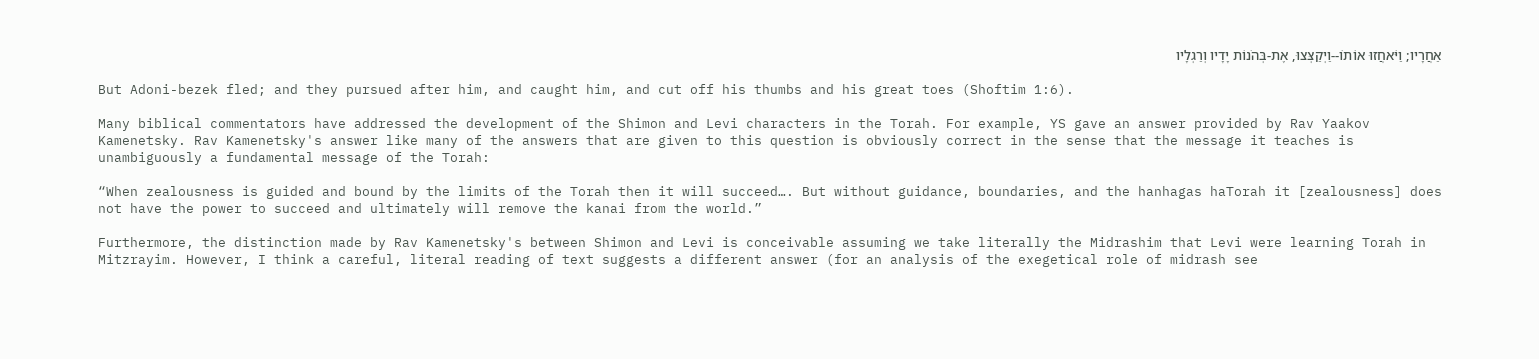אַחֲרָיו; וַיֹּאחֲזוּ אוֹתוֹ--וַיְקַצְּצוּ, אֶת-בְּהֹנוֹת יָדָיו וְרַגְלָיו

But Adoni-bezek fled; and they pursued after him, and caught him, and cut off his thumbs and his great toes (Shoftim 1:6).

Many biblical commentators have addressed the development of the Shimon and Levi characters in the Torah. For example, YS gave an answer provided by Rav Yaakov Kamenetsky. Rav Kamenetsky's answer like many of the answers that are given to this question is obviously correct in the sense that the message it teaches is unambiguously a fundamental message of the Torah:

“When zealousness is guided and bound by the limits of the Torah then it will succeed…. But without guidance, boundaries, and the hanhagas haTorah it [zealousness] does not have the power to succeed and ultimately will remove the kanai from the world.”

Furthermore, the distinction made by Rav Kamenetsky's between Shimon and Levi is conceivable assuming we take literally the Midrashim that Levi were learning Torah in Mitzrayim. However, I think a careful, literal reading of text suggests a different answer (for an analysis of the exegetical role of midrash see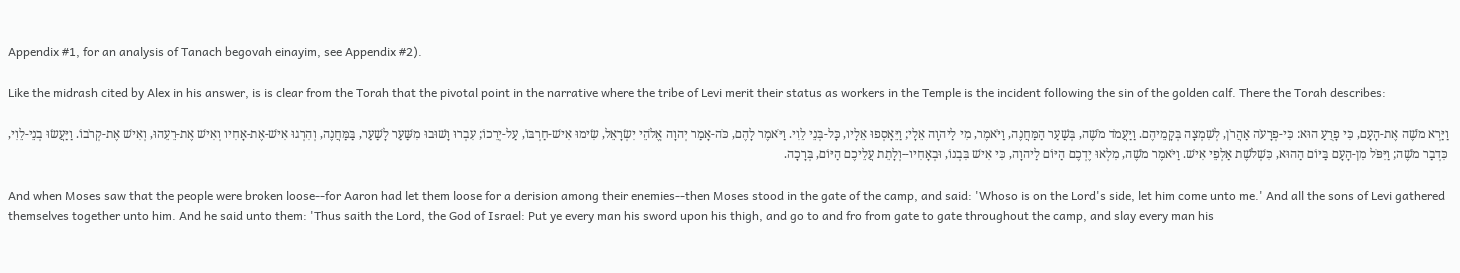Appendix #1, for an analysis of Tanach begovah einayim, see Appendix #2).

Like the midrash cited by Alex in his answer, is is clear from the Torah that the pivotal point in the narrative where the tribe of Levi merit their status as workers in the Temple is the incident following the sin of the golden calf. There the Torah describes:

וַיַּרְא מֹשֶׁה אֶת-הָעָם, כִּי פָרֻעַ הוּא: כִּי-פְרָעֹה אַהֲרֹן, לְשִׁמְצָה בְּקָמֵיהֶם. וַיַּעֲמֹד מֹשֶׁה, בְּשַׁעַר הַמַּחֲנֶה, וַיֹּאמֶר, מִי לַיהוָה אֵלָי; וַיֵּאָסְפוּ אֵלָיו, כָּל-בְּנֵי לֵוִי. וַיֹּאמֶר לָהֶם, כֹּה-אָמַר יְהוָה אֱלֹהֵי יִשְׂרָאֵל, שִׂימוּ אִישׁ-חַרְבּוֹ, עַל-יְרֵכוֹ; עִבְרוּ וָשׁוּבוּ מִשַּׁעַר לָשַׁעַר, בַּמַּחֲנֶה, וְהִרְגוּ אִישׁ-אֶת-אָחִיו וְאִישׁ אֶת-רֵעֵהוּ, וְאִישׁ אֶת-קְרֹבוֹ. וַיַּעֲשׂוּ בְנֵי-לֵוִי, כִּדְבַר מֹשֶׁה; וַיִּפֹּל מִן-הָעָם בַּיּוֹם הַהוּא, כִּשְׁלֹשֶׁת אַלְפֵי אִישׁ. וַיֹּאמֶר מֹשֶׁה, מִלְאוּ יֶדְכֶם הַיּוֹם לַיהוָה, כִּי אִישׁ בִּבְנוֹ, וּבְאָחִיו--וְלָתֵת עֲלֵיכֶם הַיּוֹם, בְּרָכָה.

And when Moses saw that the people were broken loose--for Aaron had let them loose for a derision among their enemies--then Moses stood in the gate of the camp, and said: 'Whoso is on the Lord's side, let him come unto me.' And all the sons of Levi gathered themselves together unto him. And he said unto them: 'Thus saith the Lord, the God of Israel: Put ye every man his sword upon his thigh, and go to and fro from gate to gate throughout the camp, and slay every man his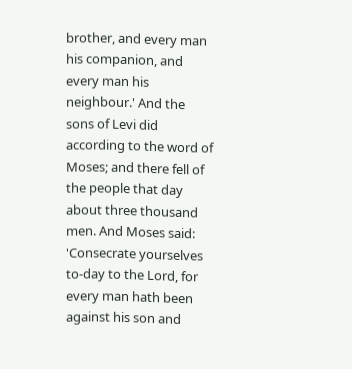brother, and every man his companion, and every man his neighbour.' And the sons of Levi did according to the word of Moses; and there fell of the people that day about three thousand men. And Moses said: 'Consecrate yourselves to-day to the Lord, for every man hath been against his son and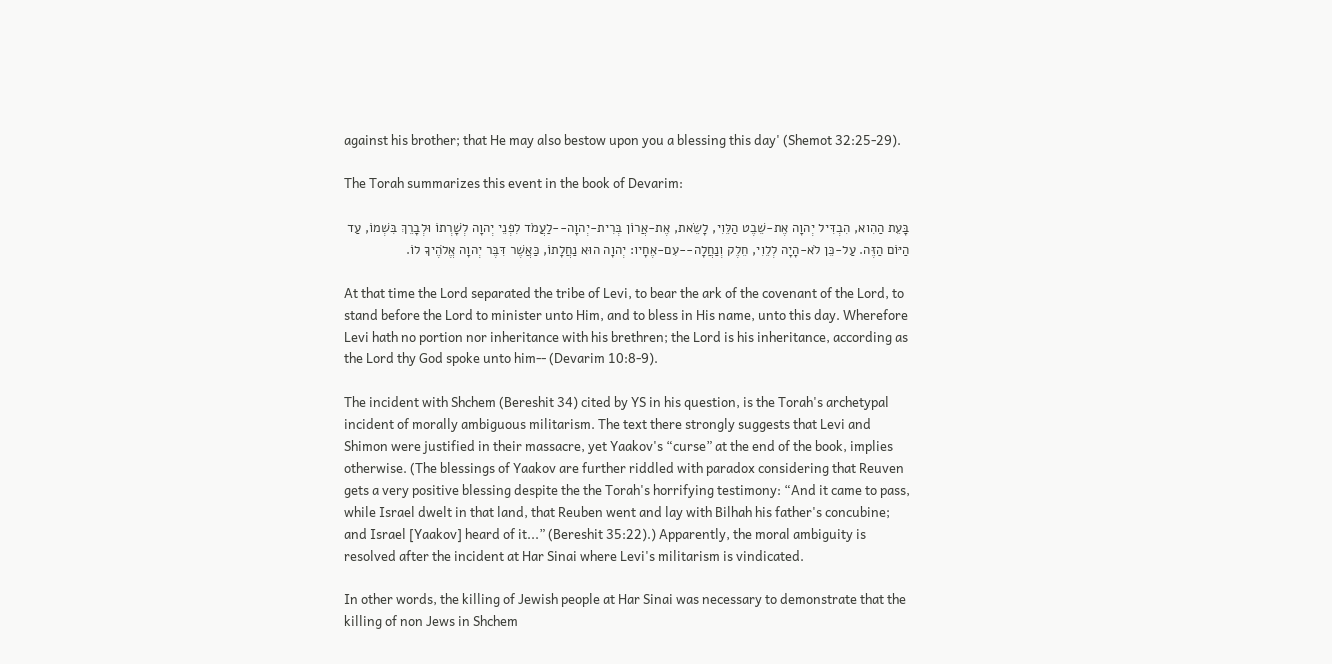against his brother; that He may also bestow upon you a blessing this day' (Shemot 32:25-29).

The Torah summarizes this event in the book of Devarim:

בָּעֵת הַהִוא, הִבְדִּיל יְהוָה אֶת-שֵׁבֶט הַלֵּוִי, לָשֵׂאת, אֶת-אֲרוֹן בְּרִית-יְהוָה--לַעֲמֹד לִפְנֵי יְהוָה לְשָׁרְתוֹ וּלְבָרֵךְ בִּשְׁמוֹ, עַד הַיּוֹם הַזֶּה. עַל-כֵּן לֹא-הָיָה לְלֵוִי, חֵלֶק וְנַחֲלָה--עִם-אֶחָיו: יְהוָה הוּא נַחֲלָתוֹ, כַּאֲשֶׁר דִּבֶּר יְהוָה אֱלֹהֶיךָ לוֹ.

At that time the Lord separated the tribe of Levi, to bear the ark of the covenant of the Lord, to stand before the Lord to minister unto Him, and to bless in His name, unto this day. Wherefore Levi hath no portion nor inheritance with his brethren; the Lord is his inheritance, according as the Lord thy God spoke unto him-- (Devarim 10:8-9).

The incident with Shchem (Bereshit 34) cited by YS in his question, is the Torah's archetypal incident of morally ambiguous militarism. The text there strongly suggests that Levi and Shimon were justified in their massacre, yet Yaakov's “curse” at the end of the book, implies otherwise. (The blessings of Yaakov are further riddled with paradox considering that Reuven gets a very positive blessing despite the the Torah's horrifying testimony: “And it came to pass, while Israel dwelt in that land, that Reuben went and lay with Bilhah his father's concubine; and Israel [Yaakov] heard of it...” (Bereshit 35:22).) Apparently, the moral ambiguity is resolved after the incident at Har Sinai where Levi's militarism is vindicated.

In other words, the killing of Jewish people at Har Sinai was necessary to demonstrate that the killing of non Jews in Shchem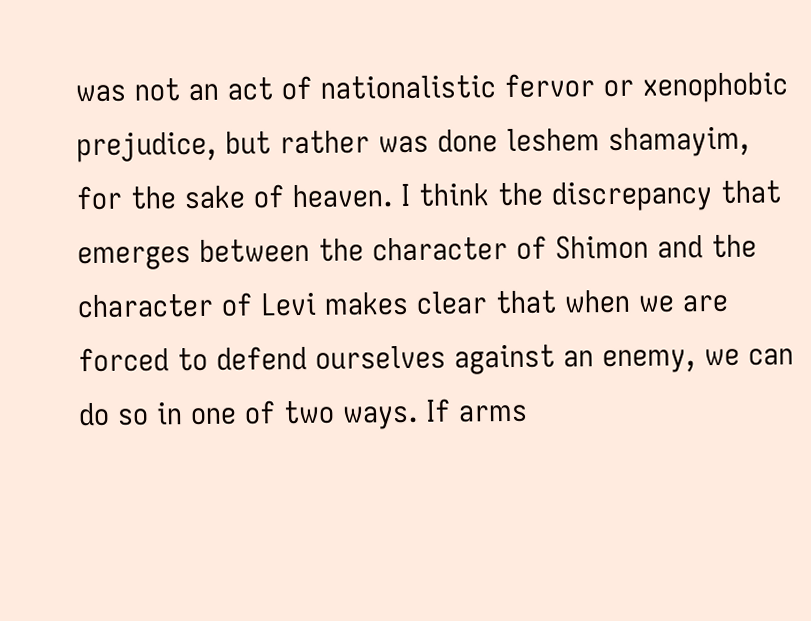was not an act of nationalistic fervor or xenophobic prejudice, but rather was done leshem shamayim, for the sake of heaven. I think the discrepancy that emerges between the character of Shimon and the character of Levi makes clear that when we are forced to defend ourselves against an enemy, we can do so in one of two ways. If arms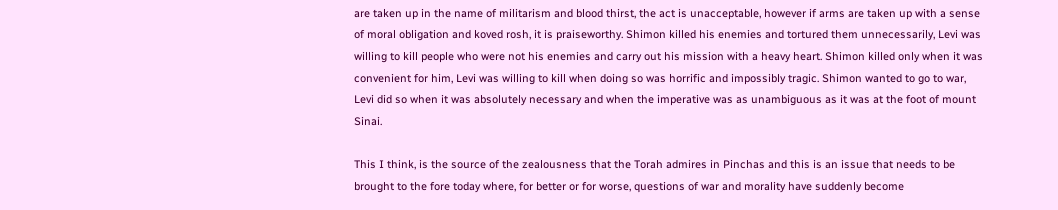are taken up in the name of militarism and blood thirst, the act is unacceptable, however if arms are taken up with a sense of moral obligation and koved rosh, it is praiseworthy. Shimon killed his enemies and tortured them unnecessarily, Levi was willing to kill people who were not his enemies and carry out his mission with a heavy heart. Shimon killed only when it was convenient for him, Levi was willing to kill when doing so was horrific and impossibly tragic. Shimon wanted to go to war, Levi did so when it was absolutely necessary and when the imperative was as unambiguous as it was at the foot of mount Sinai.

This I think, is the source of the zealousness that the Torah admires in Pinchas and this is an issue that needs to be brought to the fore today where, for better or for worse, questions of war and morality have suddenly become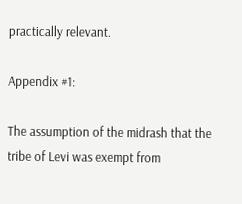practically relevant.

Appendix #1:

The assumption of the midrash that the tribe of Levi was exempt from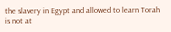the slavery in Egypt and allowed to learn Torah is not at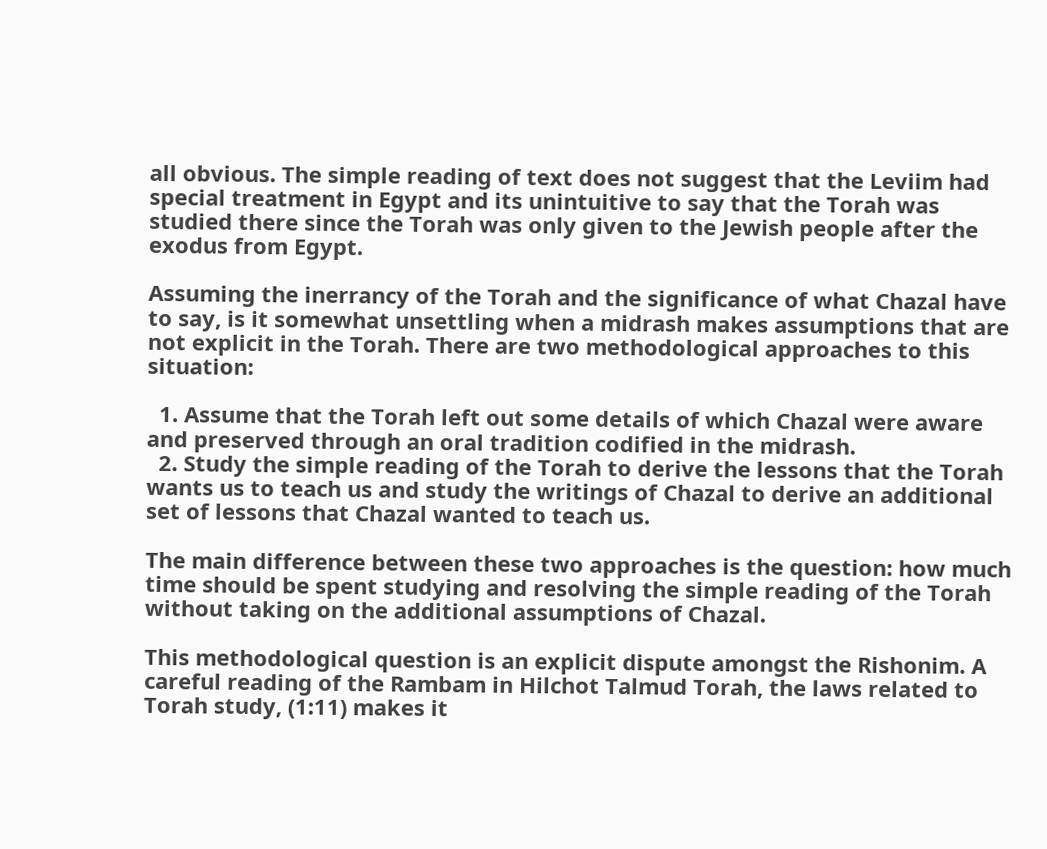all obvious. The simple reading of text does not suggest that the Leviim had special treatment in Egypt and its unintuitive to say that the Torah was studied there since the Torah was only given to the Jewish people after the exodus from Egypt.

Assuming the inerrancy of the Torah and the significance of what Chazal have to say, is it somewhat unsettling when a midrash makes assumptions that are not explicit in the Torah. There are two methodological approaches to this situation:

  1. Assume that the Torah left out some details of which Chazal were aware and preserved through an oral tradition codified in the midrash.
  2. Study the simple reading of the Torah to derive the lessons that the Torah wants us to teach us and study the writings of Chazal to derive an additional set of lessons that Chazal wanted to teach us.

The main difference between these two approaches is the question: how much time should be spent studying and resolving the simple reading of the Torah without taking on the additional assumptions of Chazal.

This methodological question is an explicit dispute amongst the Rishonim. A careful reading of the Rambam in Hilchot Talmud Torah, the laws related to Torah study, (1:11) makes it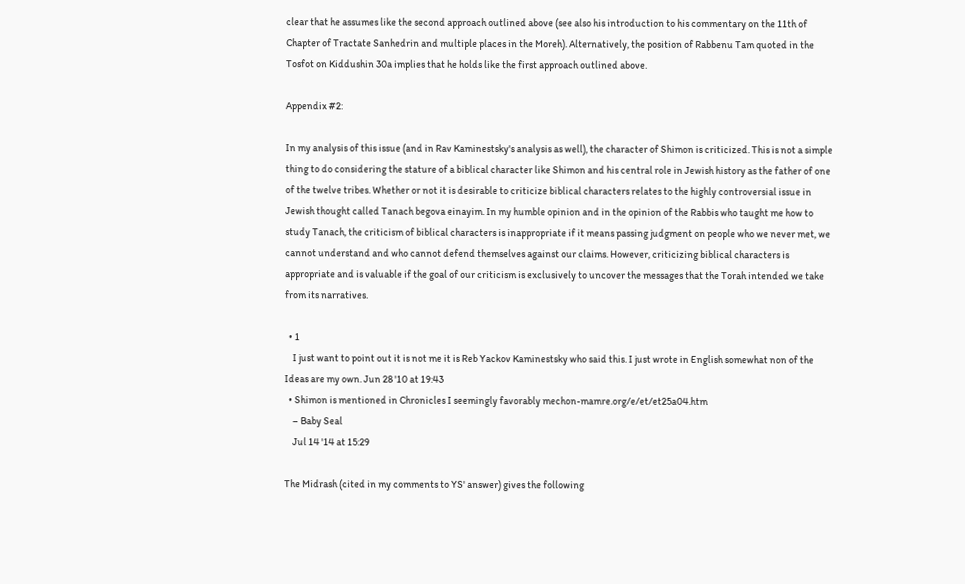clear that he assumes like the second approach outlined above (see also his introduction to his commentary on the 11th of Chapter of Tractate Sanhedrin and multiple places in the Moreh). Alternatively, the position of Rabbenu Tam quoted in the Tosfot on Kiddushin 30a implies that he holds like the first approach outlined above.

Appendix #2:

In my analysis of this issue (and in Rav Kaminestsky's analysis as well), the character of Shimon is criticized. This is not a simple thing to do considering the stature of a biblical character like Shimon and his central role in Jewish history as the father of one of the twelve tribes. Whether or not it is desirable to criticize biblical characters relates to the highly controversial issue in Jewish thought called Tanach begova einayim. In my humble opinion and in the opinion of the Rabbis who taught me how to study Tanach, the criticism of biblical characters is inappropriate if it means passing judgment on people who we never met, we cannot understand and who cannot defend themselves against our claims. However, criticizing biblical characters is appropriate and is valuable if the goal of our criticism is exclusively to uncover the messages that the Torah intended we take from its narratives.

  • 1
    I just want to point out it is not me it is Reb Yackov Kaminestsky who said this. I just wrote in English somewhat non of the Ideas are my own. Jun 28 '10 at 19:43
  • Shimon is mentioned in Chronicles I seemingly favorably mechon-mamre.org/e/et/et25a04.htm
    – Baby Seal
    Jul 14 '14 at 15:29

The Midrash (cited in my comments to YS' answer) gives the following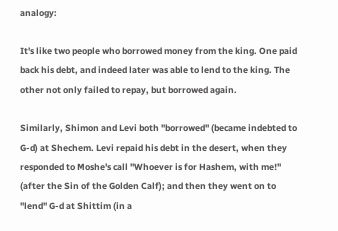analogy:

It's like two people who borrowed money from the king. One paid back his debt, and indeed later was able to lend to the king. The other not only failed to repay, but borrowed again.

Similarly, Shimon and Levi both "borrowed" (became indebted to G-d) at Shechem. Levi repaid his debt in the desert, when they responded to Moshe's call "Whoever is for Hashem, with me!" (after the Sin of the Golden Calf); and then they went on to "lend" G-d at Shittim (in a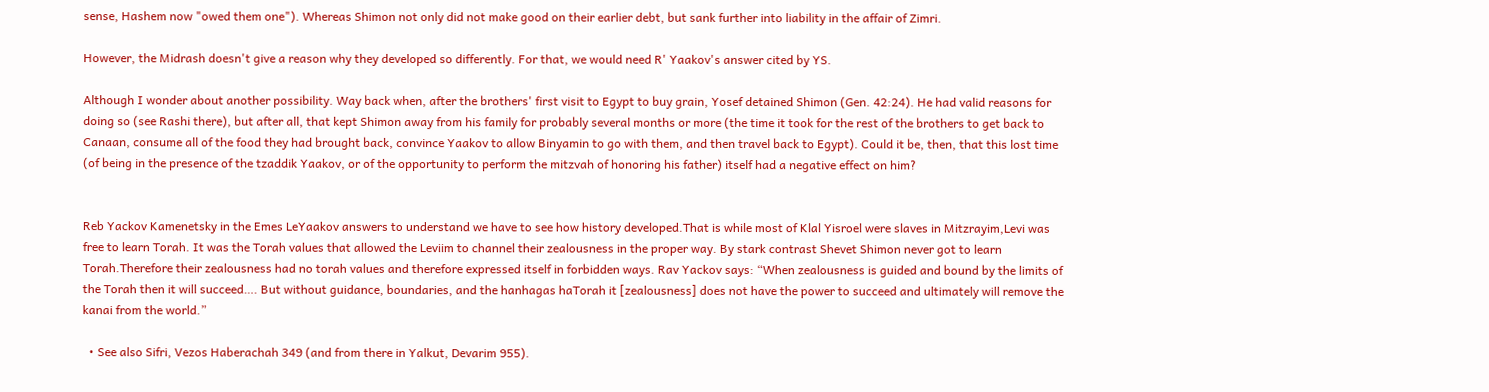sense, Hashem now "owed them one"). Whereas Shimon not only did not make good on their earlier debt, but sank further into liability in the affair of Zimri.

However, the Midrash doesn't give a reason why they developed so differently. For that, we would need R' Yaakov's answer cited by YS.

Although I wonder about another possibility. Way back when, after the brothers' first visit to Egypt to buy grain, Yosef detained Shimon (Gen. 42:24). He had valid reasons for doing so (see Rashi there), but after all, that kept Shimon away from his family for probably several months or more (the time it took for the rest of the brothers to get back to Canaan, consume all of the food they had brought back, convince Yaakov to allow Binyamin to go with them, and then travel back to Egypt). Could it be, then, that this lost time (of being in the presence of the tzaddik Yaakov, or of the opportunity to perform the mitzvah of honoring his father) itself had a negative effect on him?


Reb Yackov Kamenetsky in the Emes LeYaakov answers to understand we have to see how history developed.That is while most of Klal Yisroel were slaves in Mitzrayim,Levi was free to learn Torah. It was the Torah values that allowed the Leviim to channel their zealousness in the proper way. By stark contrast Shevet Shimon never got to learn Torah.Therefore their zealousness had no torah values and therefore expressed itself in forbidden ways. Rav Yackov says: “When zealousness is guided and bound by the limits of the Torah then it will succeed…. But without guidance, boundaries, and the hanhagas haTorah it [zealousness] does not have the power to succeed and ultimately will remove the kanai from the world.”

  • See also Sifri, Vezos Haberachah 349 (and from there in Yalkut, Devarim 955).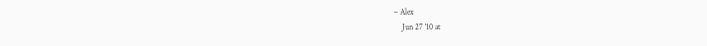– Alex
    Jun 27 '10 at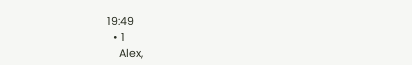19:49
  • 1
    Alex,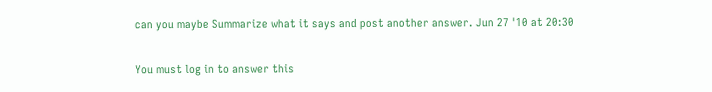can you maybe Summarize what it says and post another answer. Jun 27 '10 at 20:30

You must log in to answer this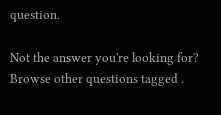question.

Not the answer you're looking for? Browse other questions tagged .